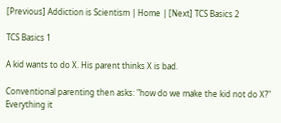[Previous] Addiction is Scientism | Home | [Next] TCS Basics 2

TCS Basics 1

A kid wants to do X. His parent thinks X is bad.

Conventional parenting then asks: "how do we make the kid not do X?" Everything it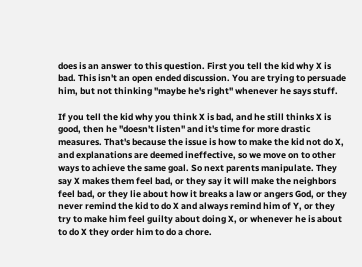does is an answer to this question. First you tell the kid why X is bad. This isn't an open ended discussion. You are trying to persuade him, but not thinking "maybe he's right" whenever he says stuff.

If you tell the kid why you think X is bad, and he still thinks X is good, then he "doesn't listen" and it's time for more drastic measures. That's because the issue is how to make the kid not do X, and explanations are deemed ineffective, so we move on to other ways to achieve the same goal. So next parents manipulate. They say X makes them feel bad, or they say it will make the neighbors feel bad, or they lie about how it breaks a law or angers God, or they never remind the kid to do X and always remind him of Y, or they try to make him feel guilty about doing X, or whenever he is about to do X they order him to do a chore.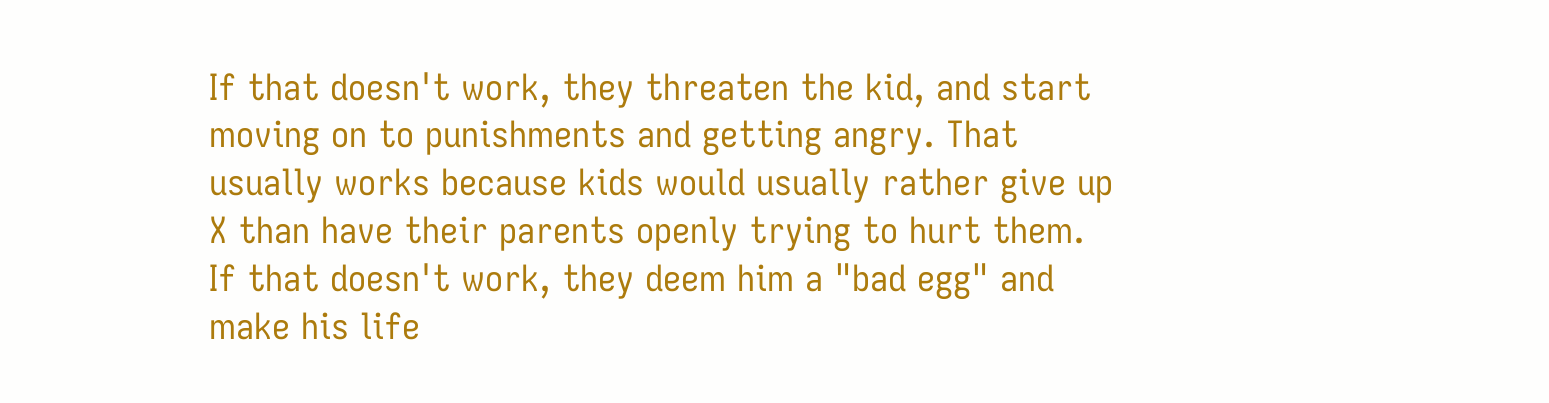If that doesn't work, they threaten the kid, and start moving on to punishments and getting angry. That usually works because kids would usually rather give up X than have their parents openly trying to hurt them. If that doesn't work, they deem him a "bad egg" and make his life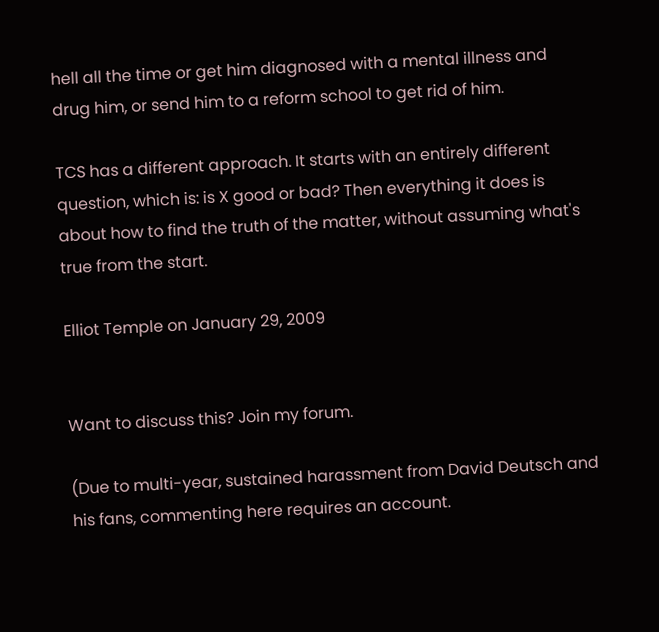hell all the time or get him diagnosed with a mental illness and drug him, or send him to a reform school to get rid of him.

TCS has a different approach. It starts with an entirely different question, which is: is X good or bad? Then everything it does is about how to find the truth of the matter, without assuming what's true from the start.

Elliot Temple on January 29, 2009


Want to discuss this? Join my forum.

(Due to multi-year, sustained harassment from David Deutsch and his fans, commenting here requires an account.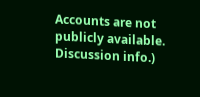Accounts are not publicly available. Discussion info.)